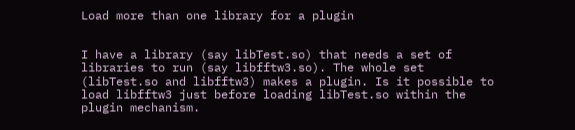Load more than one library for a plugin


I have a library (say libTest.so) that needs a set of libraries to run (say libfftw3.so). The whole set (libTest.so and libfftw3) makes a plugin. Is it possible to load libfftw3 just before loading libTest.so within the plugin mechanism.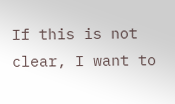If this is not clear, I want to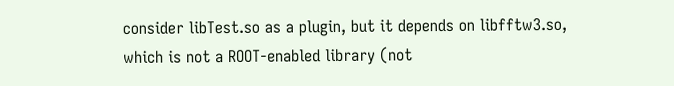consider libTest.so as a plugin, but it depends on libfftw3.so, which is not a ROOT-enabled library (not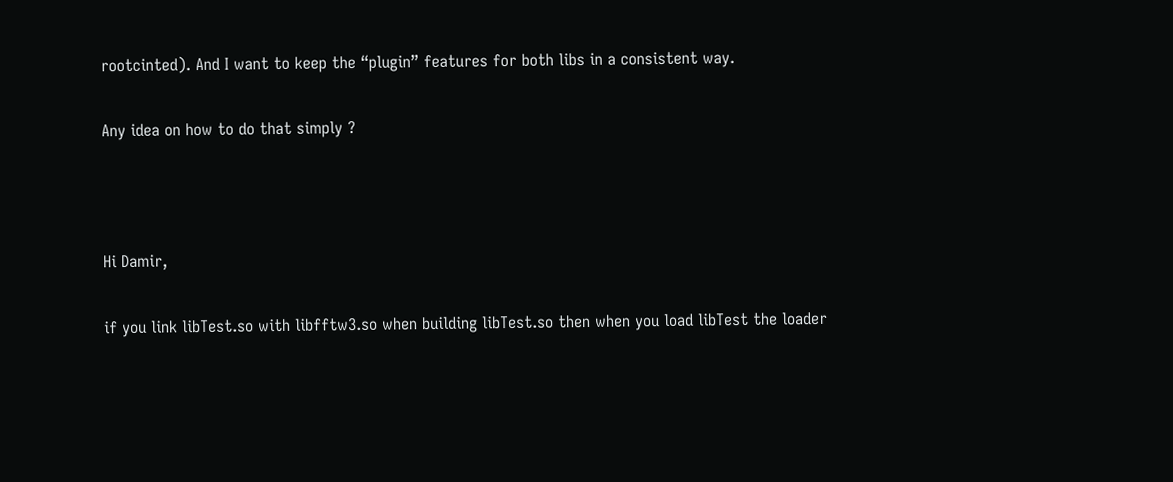rootcinted). And I want to keep the “plugin” features for both libs in a consistent way.

Any idea on how to do that simply ?



Hi Damir,

if you link libTest.so with libfftw3.so when building libTest.so then when you load libTest the loader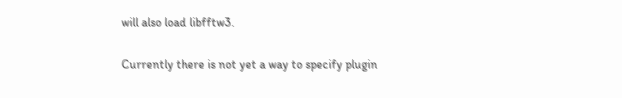will also load libfftw3.

Currently there is not yet a way to specify plugin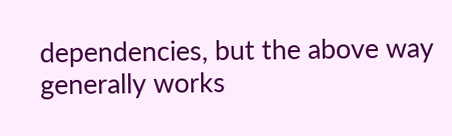dependencies, but the above way generally works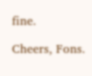fine.

Cheers, Fons.